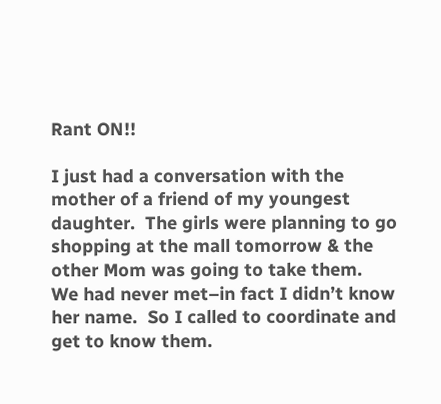Rant ON!!

I just had a conversation with the mother of a friend of my youngest daughter.  The girls were planning to go shopping at the mall tomorrow & the other Mom was going to take them.  We had never met–in fact I didn’t know her name.  So I called to coordinate and get to know them.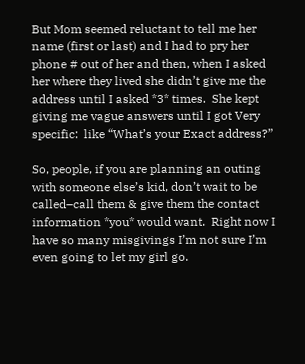But Mom seemed reluctant to tell me her name (first or last) and I had to pry her phone # out of her and then, when I asked her where they lived she didn’t give me the address until I asked *3* times.  She kept giving me vague answers until I got Very specific:  like “What’s your Exact address?”

So, people, if you are planning an outing with someone else’s kid, don’t wait to be called–call them & give them the contact information *you* would want.  Right now I have so many misgivings I’m not sure I’m even going to let my girl go.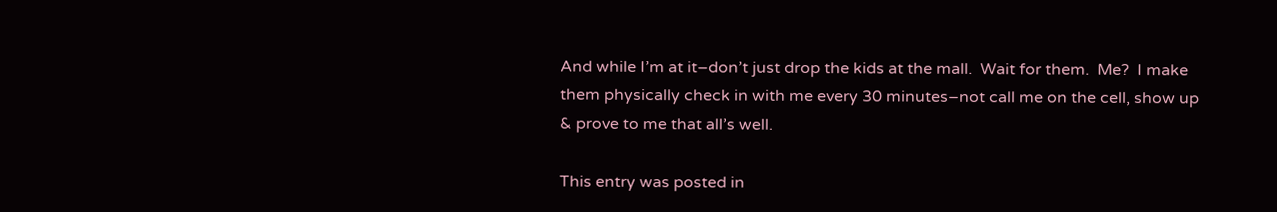And while I’m at it–don’t just drop the kids at the mall.  Wait for them.  Me?  I make them physically check in with me every 30 minutes–not call me on the cell, show up & prove to me that all’s well.

This entry was posted in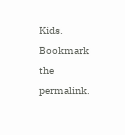Kids. Bookmark the permalink.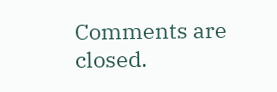Comments are closed.